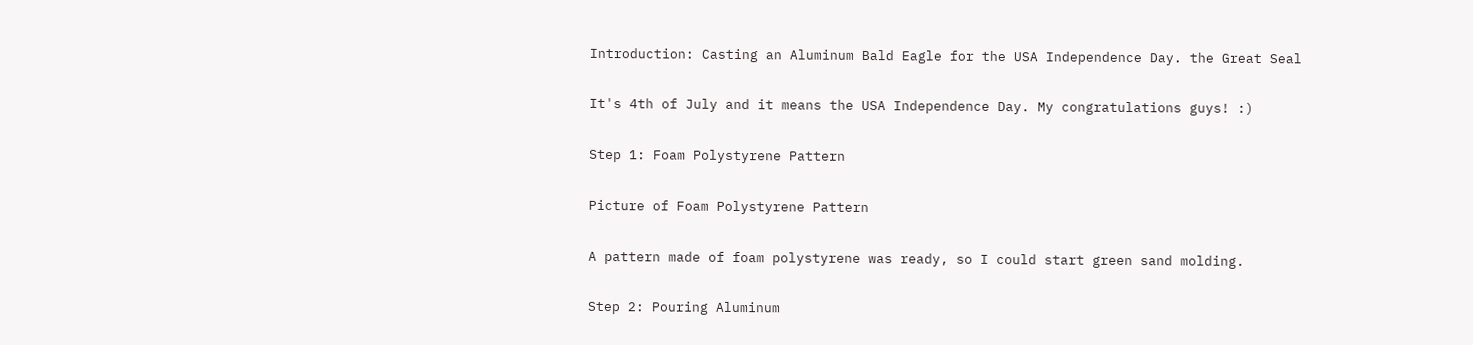Introduction: Casting an Aluminum Bald Eagle for the USA Independence Day. the Great Seal

It's 4th of July and it means the USA Independence Day. My congratulations guys! :)

Step 1: Foam Polystyrene Pattern

Picture of Foam Polystyrene Pattern

A pattern made of foam polystyrene was ready, so I could start green sand molding.

Step 2: Pouring Aluminum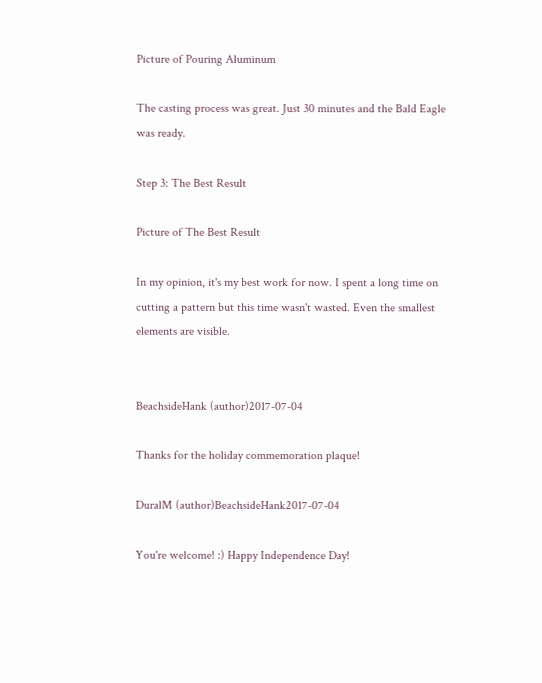Picture of Pouring Aluminum

The casting process was great. Just 30 minutes and the Bald Eagle was ready.

Step 3: The Best Result

Picture of The Best Result

In my opinion, it's my best work for now. I spent a long time on cutting a pattern but this time wasn't wasted. Even the smallest elements are visible.


BeachsideHank (author)2017-07-04

Thanks for the holiday commemoration plaque!

DuralM (author)BeachsideHank2017-07-04

You're welcome! :) Happy Independence Day!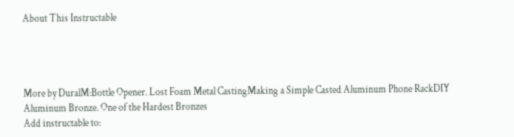About This Instructable




More by DuralM:Bottle Opener. Lost Foam Metal CastingMaking a Simple Casted Aluminum Phone RackDIY Aluminum Bronze. One of the Hardest Bronzes
Add instructable to: